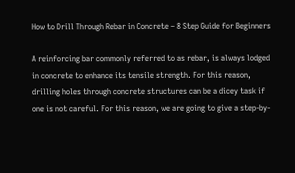How to Drill Through Rebar in Concrete – 8 Step Guide for Beginners

A reinforcing bar commonly referred to as rebar, is always lodged in concrete to enhance its tensile strength. For this reason, drilling holes through concrete structures can be a dicey task if one is not careful. For this reason, we are going to give a step-by-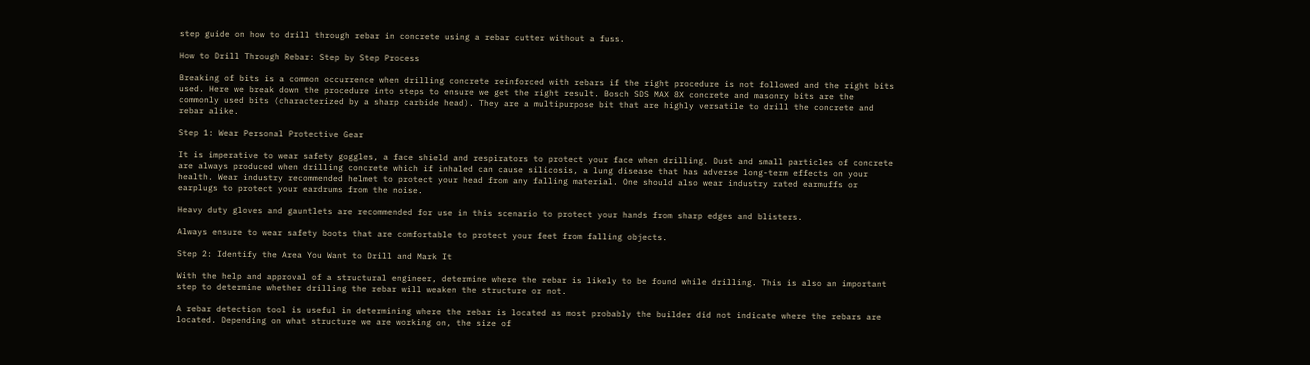step guide on how to drill through rebar in concrete using a rebar cutter without a fuss.

How to Drill Through Rebar: Step by Step Process

Breaking of bits is a common occurrence when drilling concrete reinforced with rebars if the right procedure is not followed and the right bits used. Here we break down the procedure into steps to ensure we get the right result. Bosch SDS MAX 8X concrete and masonry bits are the commonly used bits (characterized by a sharp carbide head). They are a multipurpose bit that are highly versatile to drill the concrete and rebar alike.

Step 1: Wear Personal Protective Gear

It is imperative to wear safety goggles, a face shield and respirators to protect your face when drilling. Dust and small particles of concrete are always produced when drilling concrete which if inhaled can cause silicosis, a lung disease that has adverse long-term effects on your health. Wear industry recommended helmet to protect your head from any falling material. One should also wear industry rated earmuffs or earplugs to protect your eardrums from the noise.

Heavy duty gloves and gauntlets are recommended for use in this scenario to protect your hands from sharp edges and blisters.

Always ensure to wear safety boots that are comfortable to protect your feet from falling objects.

Step 2: Identify the Area You Want to Drill and Mark It

With the help and approval of a structural engineer, determine where the rebar is likely to be found while drilling. This is also an important step to determine whether drilling the rebar will weaken the structure or not.

A rebar detection tool is useful in determining where the rebar is located as most probably the builder did not indicate where the rebars are located. Depending on what structure we are working on, the size of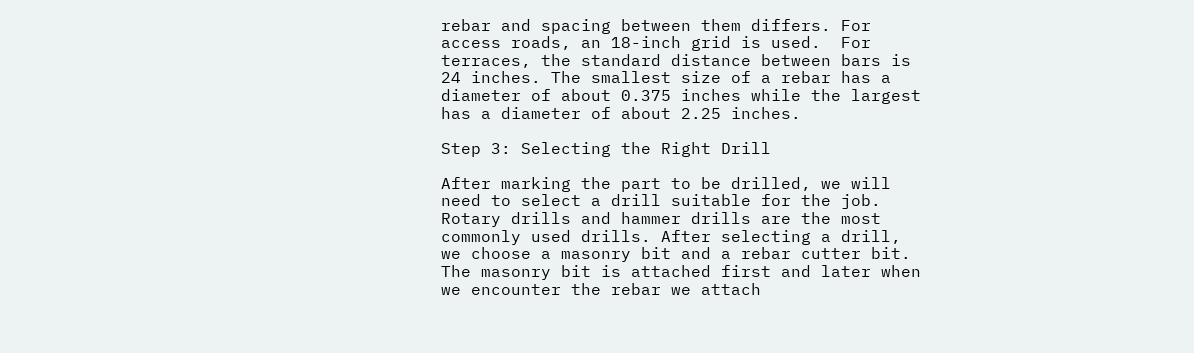rebar and spacing between them differs. For access roads, an 18-inch grid is used.  For terraces, the standard distance between bars is 24 inches. The smallest size of a rebar has a diameter of about 0.375 inches while the largest has a diameter of about 2.25 inches.

Step 3: Selecting the Right Drill

After marking the part to be drilled, we will need to select a drill suitable for the job. Rotary drills and hammer drills are the most commonly used drills. After selecting a drill, we choose a masonry bit and a rebar cutter bit. The masonry bit is attached first and later when we encounter the rebar we attach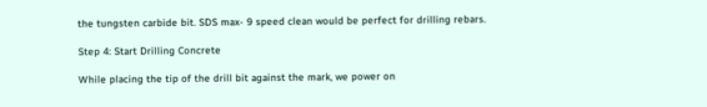the tungsten carbide bit. SDS max- 9 speed clean would be perfect for drilling rebars.

Step 4: Start Drilling Concrete

While placing the tip of the drill bit against the mark, we power on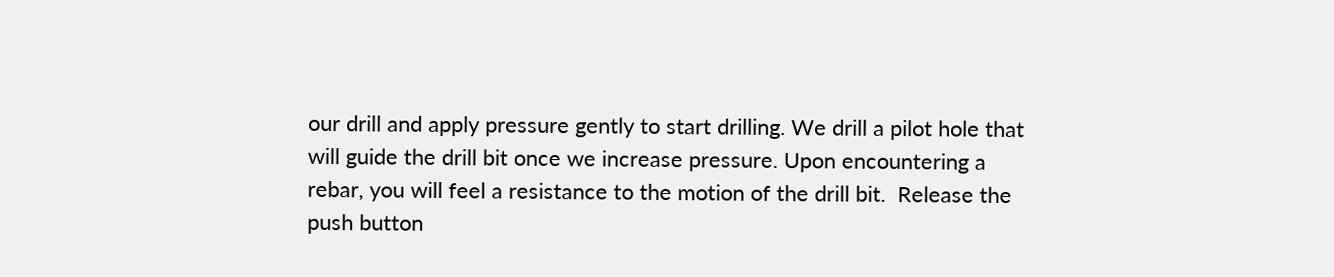our drill and apply pressure gently to start drilling. We drill a pilot hole that will guide the drill bit once we increase pressure. Upon encountering a rebar, you will feel a resistance to the motion of the drill bit.  Release the push button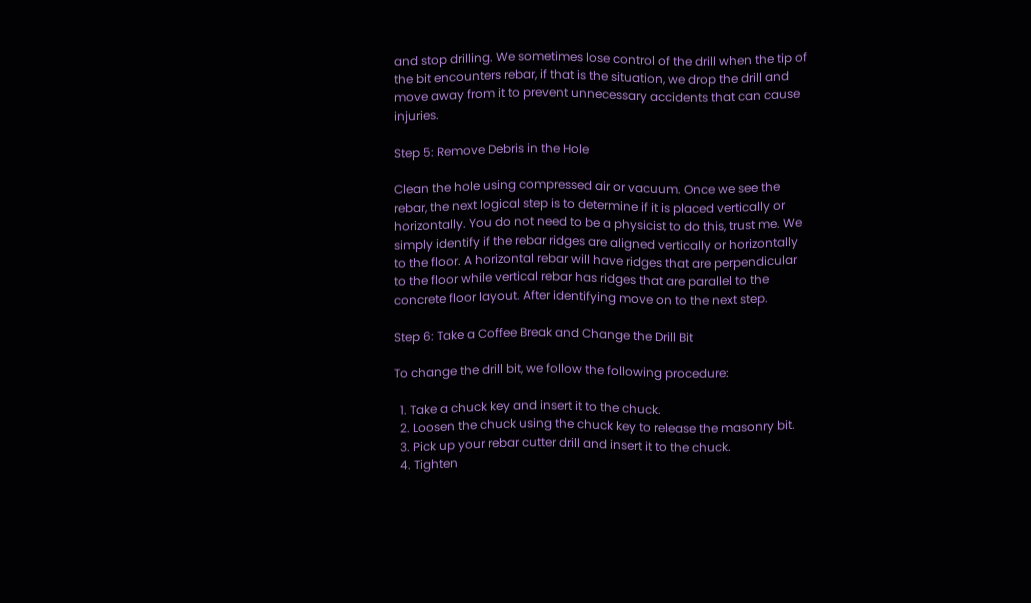and stop drilling. We sometimes lose control of the drill when the tip of the bit encounters rebar, if that is the situation, we drop the drill and move away from it to prevent unnecessary accidents that can cause injuries.

Step 5: Remove Debris in the Hole

Clean the hole using compressed air or vacuum. Once we see the rebar, the next logical step is to determine if it is placed vertically or horizontally. You do not need to be a physicist to do this, trust me. We simply identify if the rebar ridges are aligned vertically or horizontally to the floor. A horizontal rebar will have ridges that are perpendicular to the floor while vertical rebar has ridges that are parallel to the concrete floor layout. After identifying move on to the next step.

Step 6: Take a Coffee Break and Change the Drill Bit

To change the drill bit, we follow the following procedure:

  1. Take a chuck key and insert it to the chuck.
  2. Loosen the chuck using the chuck key to release the masonry bit.
  3. Pick up your rebar cutter drill and insert it to the chuck.
  4. Tighten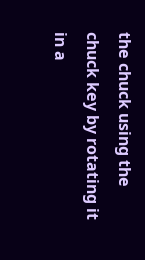the chuck using the chuck key by rotating it in a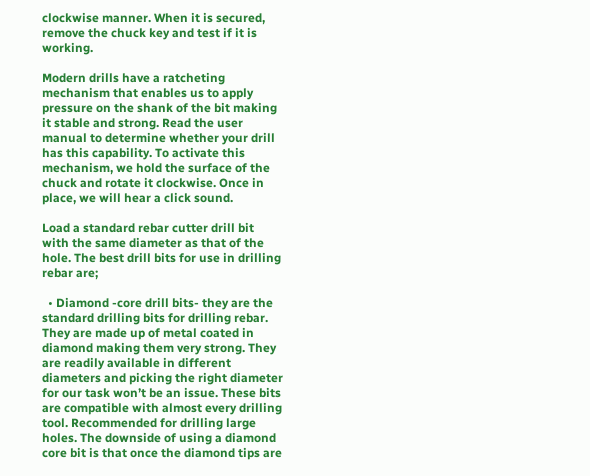clockwise manner. When it is secured, remove the chuck key and test if it is working.

Modern drills have a ratcheting mechanism that enables us to apply pressure on the shank of the bit making it stable and strong. Read the user manual to determine whether your drill has this capability. To activate this mechanism, we hold the surface of the chuck and rotate it clockwise. Once in place, we will hear a click sound.

Load a standard rebar cutter drill bit with the same diameter as that of the hole. The best drill bits for use in drilling rebar are;

  • Diamond -core drill bits- they are the standard drilling bits for drilling rebar. They are made up of metal coated in diamond making them very strong. They are readily available in different diameters and picking the right diameter for our task won’t be an issue. These bits are compatible with almost every drilling tool. Recommended for drilling large holes. The downside of using a diamond core bit is that once the diamond tips are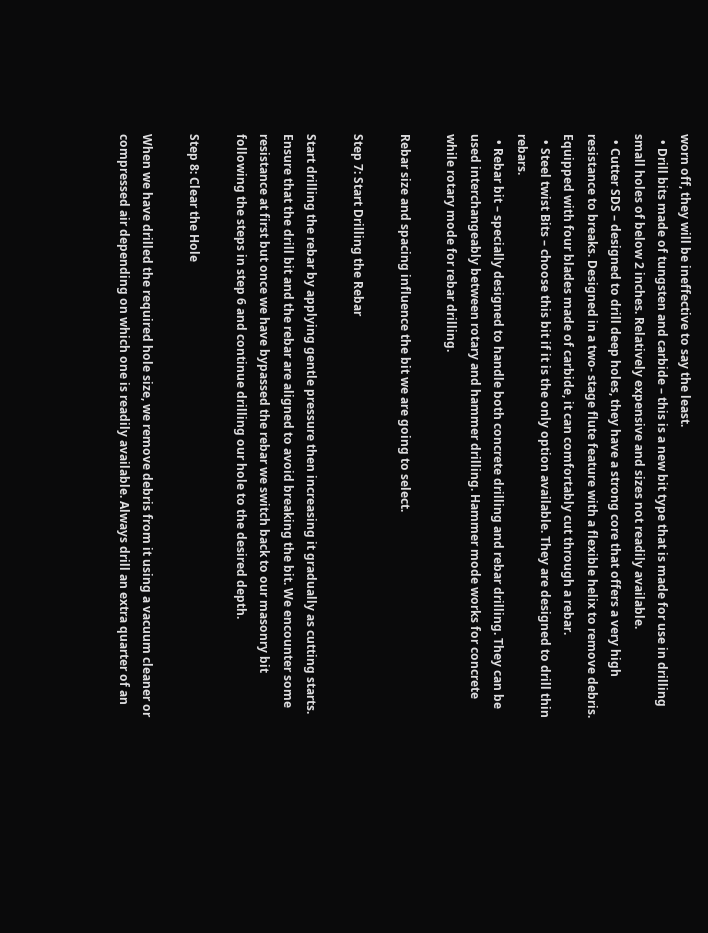worn off, they will be ineffective to say the least.
  • Drill bits made of tungsten and carbide – this is a new bit type that is made for use in drilling small holes of below 2 inches. Relatively expensive and sizes not readily available.
  • Cutter SDS – designed to drill deep holes, they have a strong core that offers a very high resistance to breaks. Designed in a two- stage flute feature with a flexible helix to remove debris. Equipped with four blades made of carbide, it can comfortably cut through a rebar.
  • Steel twist Bits – choose this bit if it is the only option available. They are designed to drill thin rebars.
  • Rebar bit – specially designed to handle both concrete drilling and rebar drilling. They can be used interchangeably between rotary and hammer drilling. Hammer mode works for concrete while rotary mode for rebar drilling.

Rebar size and spacing influence the bit we are going to select.

Step 7: Start Drilling the Rebar

Start drilling the rebar by applying gentle pressure then increasing it gradually as cutting starts. Ensure that the drill bit and the rebar are aligned to avoid breaking the bit. We encounter some resistance at first but once we have bypassed the rebar we switch back to our masonry bit following the steps in step 6 and continue drilling our hole to the desired depth.

Step 8: Clear the Hole

When we have drilled the required hole size, we remove debris from it using a vacuum cleaner or compressed air depending on which one is readily available. Always drill an extra quarter of an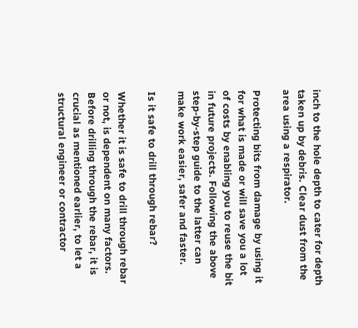inch to the hole depth to cater for depth taken up by debris. Clear dust from the area using a respirator.

Protecting bits from damage by using it for what is made or will save you a lot of costs by enabling you to reuse the bit in future projects. Following the above step-by-step guide to the latter can make work easier, safer and faster.

Is it safe to drill through rebar?

Whether it is safe to drill through rebar or not, is dependent on many factors. Before drilling through the rebar, it is crucial as mentioned earlier, to let a structural engineer or contractor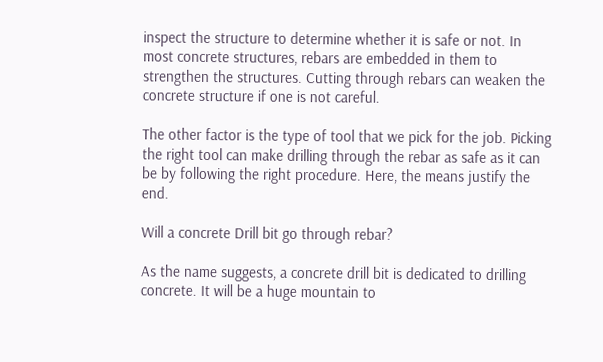inspect the structure to determine whether it is safe or not. In most concrete structures, rebars are embedded in them to strengthen the structures. Cutting through rebars can weaken the concrete structure if one is not careful.

The other factor is the type of tool that we pick for the job. Picking the right tool can make drilling through the rebar as safe as it can be by following the right procedure. Here, the means justify the end.

Will a concrete Drill bit go through rebar?

As the name suggests, a concrete drill bit is dedicated to drilling concrete. It will be a huge mountain to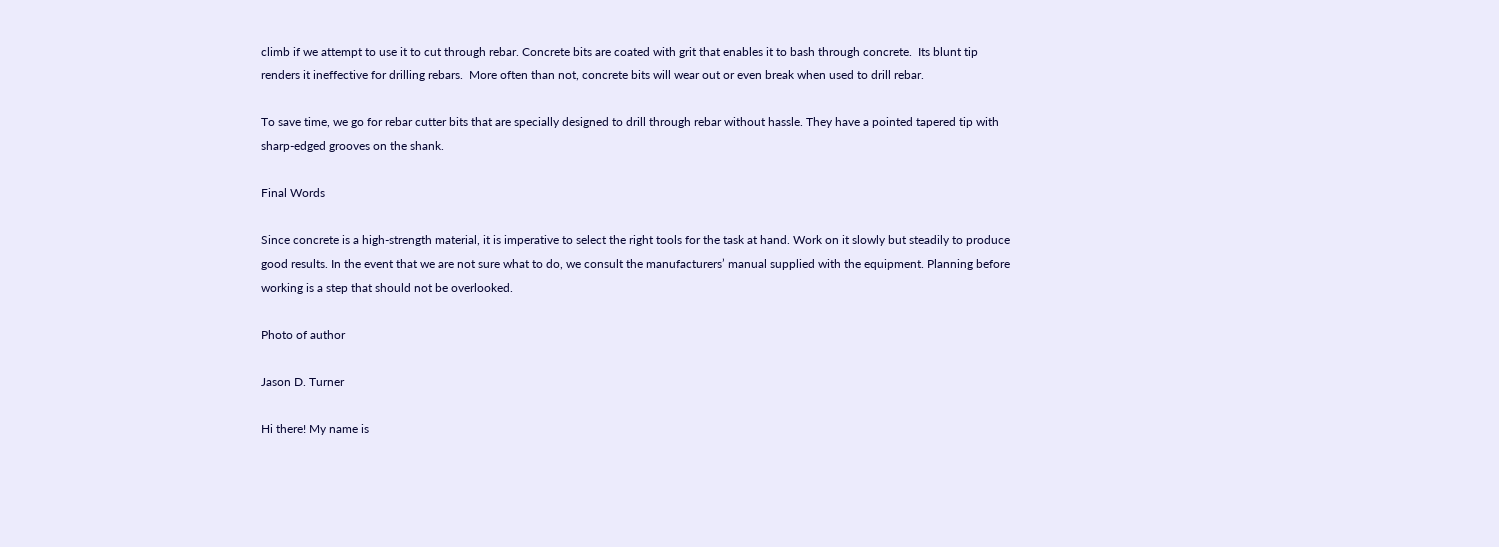climb if we attempt to use it to cut through rebar. Concrete bits are coated with grit that enables it to bash through concrete.  Its blunt tip renders it ineffective for drilling rebars.  More often than not, concrete bits will wear out or even break when used to drill rebar.

To save time, we go for rebar cutter bits that are specially designed to drill through rebar without hassle. They have a pointed tapered tip with sharp-edged grooves on the shank.

Final Words

Since concrete is a high-strength material, it is imperative to select the right tools for the task at hand. Work on it slowly but steadily to produce good results. In the event that we are not sure what to do, we consult the manufacturers’ manual supplied with the equipment. Planning before working is a step that should not be overlooked.

Photo of author

Jason D. Turner

Hi there! My name is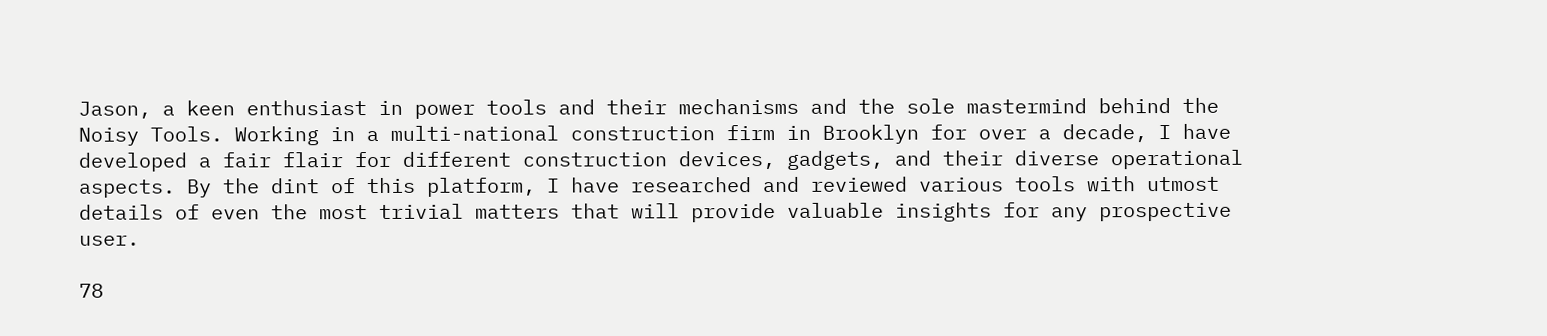Jason, a keen enthusiast in power tools and their mechanisms and the sole mastermind behind the Noisy Tools. Working in a multi-national construction firm in Brooklyn for over a decade, I have developed a fair flair for different construction devices, gadgets, and their diverse operational aspects. By the dint of this platform, I have researched and reviewed various tools with utmost details of even the most trivial matters that will provide valuable insights for any prospective user.

78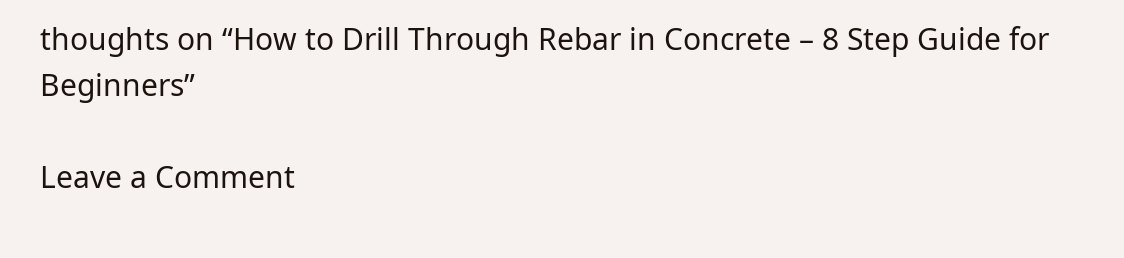thoughts on “How to Drill Through Rebar in Concrete – 8 Step Guide for Beginners”

Leave a Comment